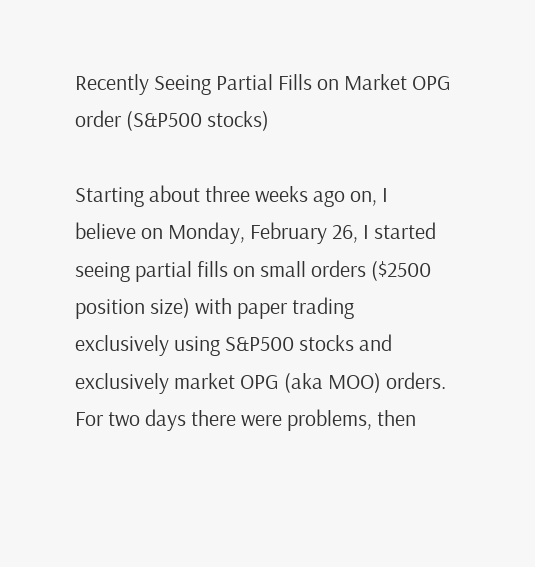Recently Seeing Partial Fills on Market OPG order (S&P500 stocks)

Starting about three weeks ago on, I believe on Monday, February 26, I started seeing partial fills on small orders ($2500 position size) with paper trading exclusively using S&P500 stocks and exclusively market OPG (aka MOO) orders. For two days there were problems, then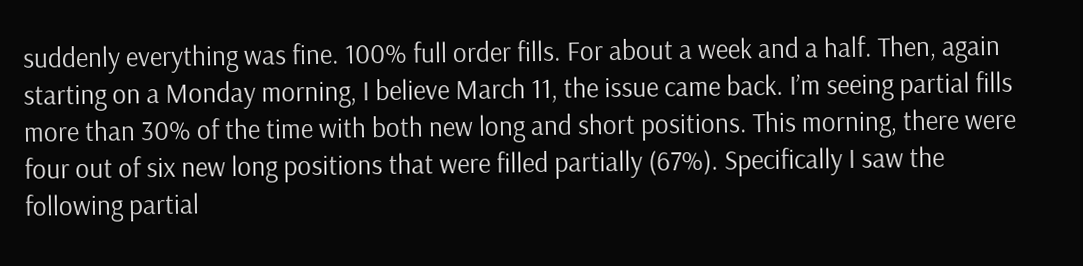suddenly everything was fine. 100% full order fills. For about a week and a half. Then, again starting on a Monday morning, I believe March 11, the issue came back. I’m seeing partial fills more than 30% of the time with both new long and short positions. This morning, there were four out of six new long positions that were filled partially (67%). Specifically I saw the following partial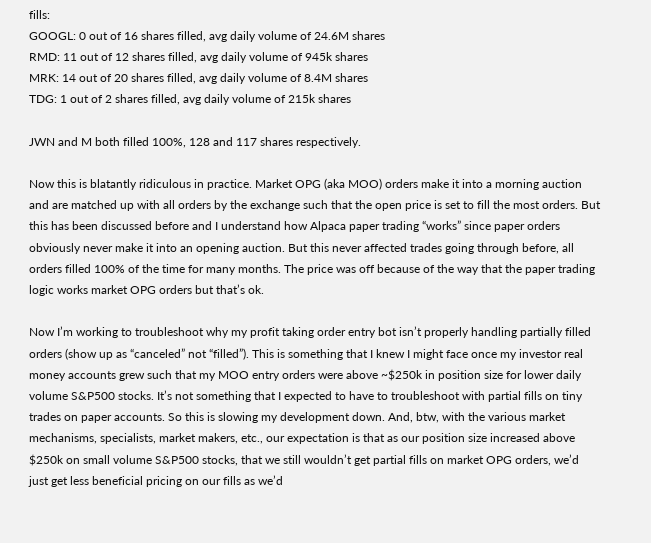fills:
GOOGL: 0 out of 16 shares filled, avg daily volume of 24.6M shares
RMD: 11 out of 12 shares filled, avg daily volume of 945k shares
MRK: 14 out of 20 shares filled, avg daily volume of 8.4M shares
TDG: 1 out of 2 shares filled, avg daily volume of 215k shares

JWN and M both filled 100%, 128 and 117 shares respectively.

Now this is blatantly ridiculous in practice. Market OPG (aka MOO) orders make it into a morning auction and are matched up with all orders by the exchange such that the open price is set to fill the most orders. But this has been discussed before and I understand how Alpaca paper trading “works” since paper orders obviously never make it into an opening auction. But this never affected trades going through before, all orders filled 100% of the time for many months. The price was off because of the way that the paper trading logic works market OPG orders but that’s ok.

Now I’m working to troubleshoot why my profit taking order entry bot isn’t properly handling partially filled orders (show up as “canceled” not “filled”). This is something that I knew I might face once my investor real money accounts grew such that my MOO entry orders were above ~$250k in position size for lower daily volume S&P500 stocks. It’s not something that I expected to have to troubleshoot with partial fills on tiny trades on paper accounts. So this is slowing my development down. And, btw, with the various market mechanisms, specialists, market makers, etc., our expectation is that as our position size increased above $250k on small volume S&P500 stocks, that we still wouldn’t get partial fills on market OPG orders, we’d just get less beneficial pricing on our fills as we’d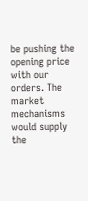be pushing the opening price with our orders. The market mechanisms would supply the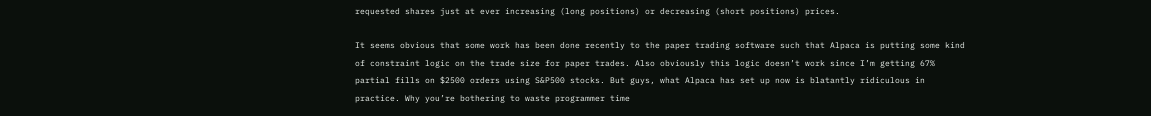requested shares just at ever increasing (long positions) or decreasing (short positions) prices.

It seems obvious that some work has been done recently to the paper trading software such that Alpaca is putting some kind of constraint logic on the trade size for paper trades. Also obviously this logic doesn’t work since I’m getting 67% partial fills on $2500 orders using S&P500 stocks. But guys, what Alpaca has set up now is blatantly ridiculous in practice. Why you’re bothering to waste programmer time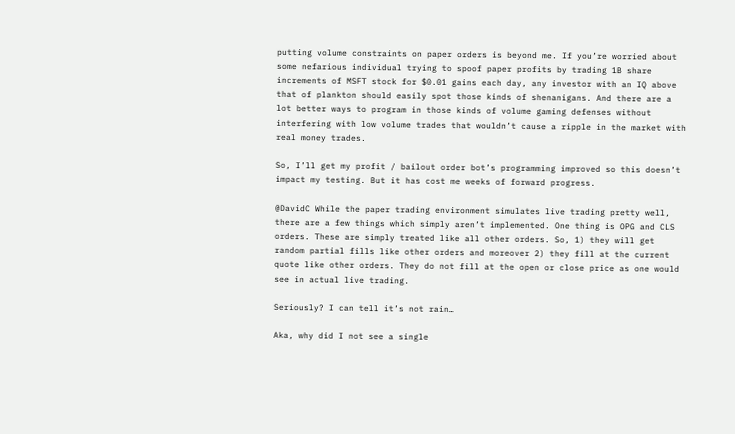putting volume constraints on paper orders is beyond me. If you’re worried about some nefarious individual trying to spoof paper profits by trading 1B share increments of MSFT stock for $0.01 gains each day, any investor with an IQ above that of plankton should easily spot those kinds of shenanigans. And there are a lot better ways to program in those kinds of volume gaming defenses without interfering with low volume trades that wouldn’t cause a ripple in the market with real money trades.

So, I’ll get my profit / bailout order bot’s programming improved so this doesn’t impact my testing. But it has cost me weeks of forward progress.

@DavidC While the paper trading environment simulates live trading pretty well, there are a few things which simply aren’t implemented. One thing is OPG and CLS orders. These are simply treated like all other orders. So, 1) they will get random partial fills like other orders and moreover 2) they fill at the current quote like other orders. They do not fill at the open or close price as one would see in actual live trading.

Seriously? I can tell it’s not rain…

Aka, why did I not see a single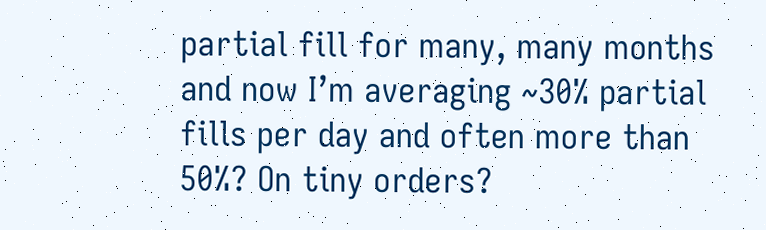partial fill for many, many months and now I’m averaging ~30% partial fills per day and often more than 50%? On tiny orders?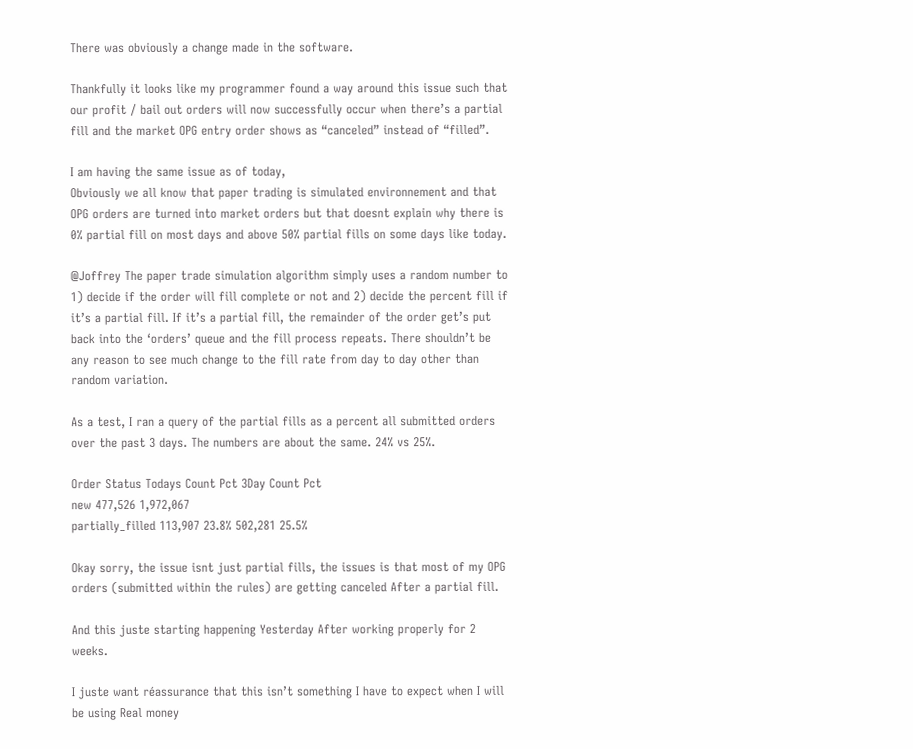There was obviously a change made in the software.

Thankfully it looks like my programmer found a way around this issue such that our profit / bail out orders will now successfully occur when there’s a partial fill and the market OPG entry order shows as “canceled” instead of “filled”.

I am having the same issue as of today,
Obviously we all know that paper trading is simulated environnement and that OPG orders are turned into market orders but that doesnt explain why there is 0% partial fill on most days and above 50% partial fills on some days like today.

@Joffrey The paper trade simulation algorithm simply uses a random number to 1) decide if the order will fill complete or not and 2) decide the percent fill if it’s a partial fill. If it’s a partial fill, the remainder of the order get’s put back into the ‘orders’ queue and the fill process repeats. There shouldn’t be any reason to see much change to the fill rate from day to day other than random variation.

As a test, I ran a query of the partial fills as a percent all submitted orders over the past 3 days. The numbers are about the same. 24% vs 25%.

Order Status Todays Count Pct 3Day Count Pct
new 477,526 1,972,067
partially_filled 113,907 23.8% 502,281 25.5%

Okay sorry, the issue isnt just partial fills, the issues is that most of my OPG orders (submitted within the rules) are getting canceled After a partial fill.

And this juste starting happening Yesterday After working properly for 2 weeks.

I juste want réassurance that this isn’t something I have to expect when I will be using Real money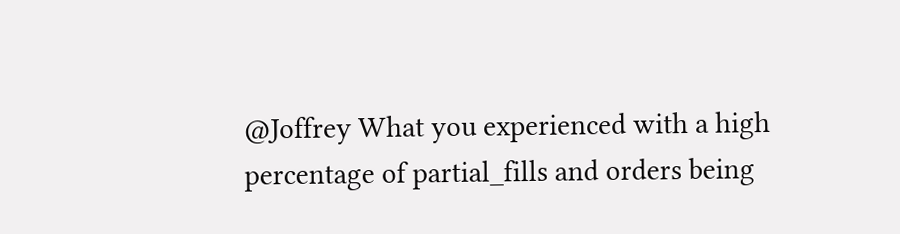@Joffrey What you experienced with a high percentage of partial_fills and orders being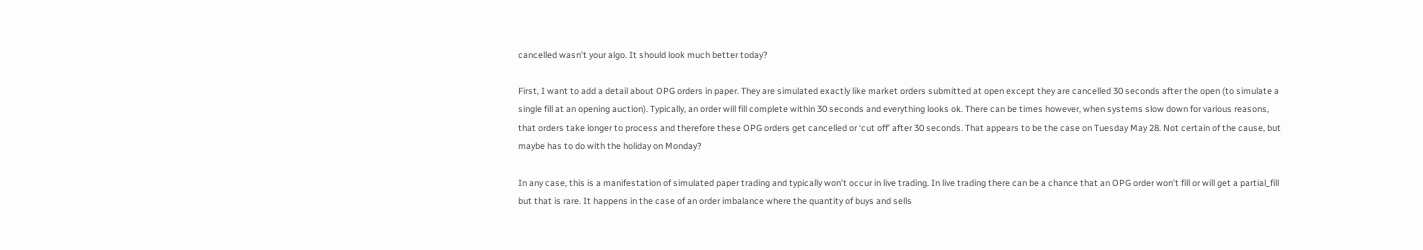cancelled wasn’t your algo. It should look much better today?

First, I want to add a detail about OPG orders in paper. They are simulated exactly like market orders submitted at open except they are cancelled 30 seconds after the open (to simulate a single fill at an opening auction). Typically, an order will fill complete within 30 seconds and everything looks ok. There can be times however, when systems slow down for various reasons, that orders take longer to process and therefore these OPG orders get cancelled or ‘cut off’ after 30 seconds. That appears to be the case on Tuesday May 28. Not certain of the cause, but maybe has to do with the holiday on Monday?

In any case, this is a manifestation of simulated paper trading and typically won’t occur in live trading. In live trading there can be a chance that an OPG order won’t fill or will get a partial_fill but that is rare. It happens in the case of an order imbalance where the quantity of buys and sells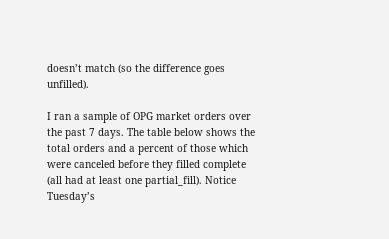doesn’t match (so the difference goes unfilled).

I ran a sample of OPG market orders over the past 7 days. The table below shows the total orders and a percent of those which were canceled before they filled complete (all had at least one partial_fill). Notice Tuesday’s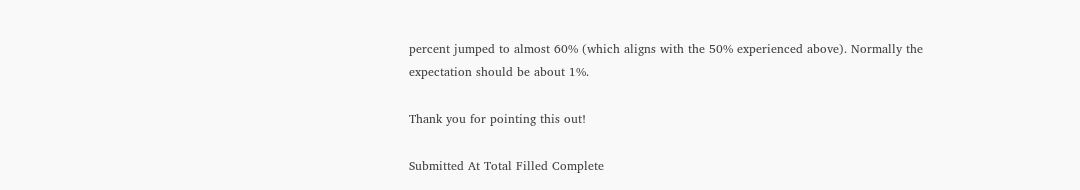percent jumped to almost 60% (which aligns with the 50% experienced above). Normally the expectation should be about 1%.

Thank you for pointing this out!

Submitted At Total Filled Complete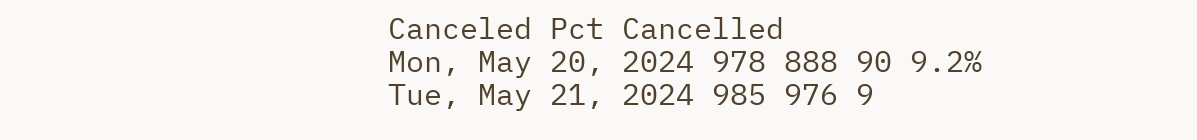Canceled Pct Cancelled
Mon, May 20, 2024 978 888 90 9.2%
Tue, May 21, 2024 985 976 9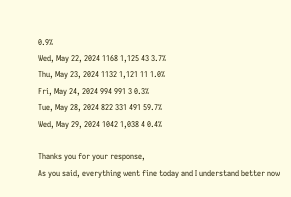0.9%
Wed, May 22, 2024 1168 1,125 43 3.7%
Thu, May 23, 2024 1132 1,121 11 1.0%
Fri, May 24, 2024 994 991 3 0.3%
Tue, May 28, 2024 822 331 491 59.7%
Wed, May 29, 2024 1042 1,038 4 0.4%

Thanks you for your response,
As you said, everything went fine today and I understand better now